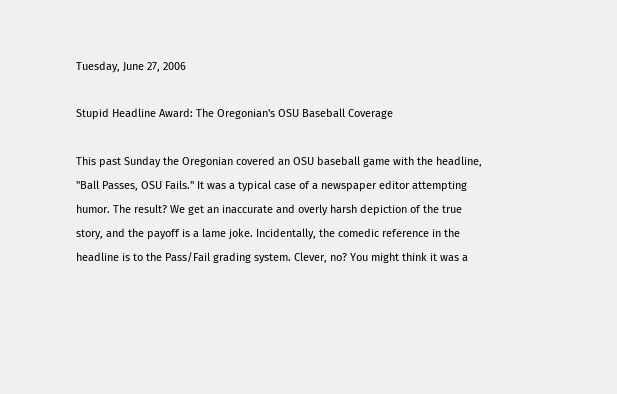Tuesday, June 27, 2006

Stupid Headline Award: The Oregonian's OSU Baseball Coverage

This past Sunday the Oregonian covered an OSU baseball game with the headline, "Ball Passes, OSU Fails." It was a typical case of a newspaper editor attempting humor. The result? We get an inaccurate and overly harsh depiction of the true story, and the payoff is a lame joke. Incidentally, the comedic reference in the headline is to the Pass/Fail grading system. Clever, no? You might think it was a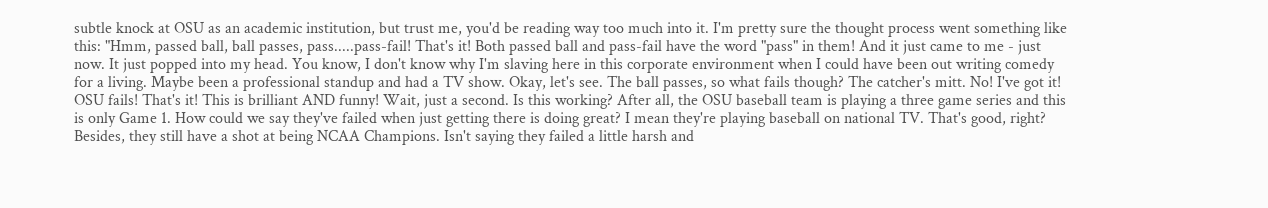subtle knock at OSU as an academic institution, but trust me, you'd be reading way too much into it. I'm pretty sure the thought process went something like this: "Hmm, passed ball, ball passes, pass.....pass-fail! That's it! Both passed ball and pass-fail have the word "pass" in them! And it just came to me - just now. It just popped into my head. You know, I don't know why I'm slaving here in this corporate environment when I could have been out writing comedy for a living. Maybe been a professional standup and had a TV show. Okay, let's see. The ball passes, so what fails though? The catcher's mitt. No! I've got it! OSU fails! That's it! This is brilliant AND funny! Wait, just a second. Is this working? After all, the OSU baseball team is playing a three game series and this is only Game 1. How could we say they've failed when just getting there is doing great? I mean they're playing baseball on national TV. That's good, right? Besides, they still have a shot at being NCAA Champions. Isn't saying they failed a little harsh and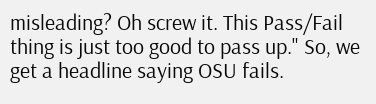misleading? Oh screw it. This Pass/Fail thing is just too good to pass up." So, we get a headline saying OSU fails.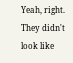Yeah, right. They didn't look like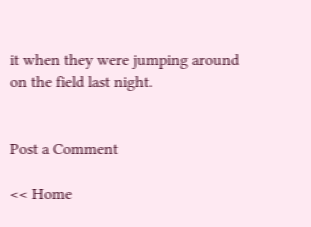it when they were jumping around on the field last night.


Post a Comment

<< Home